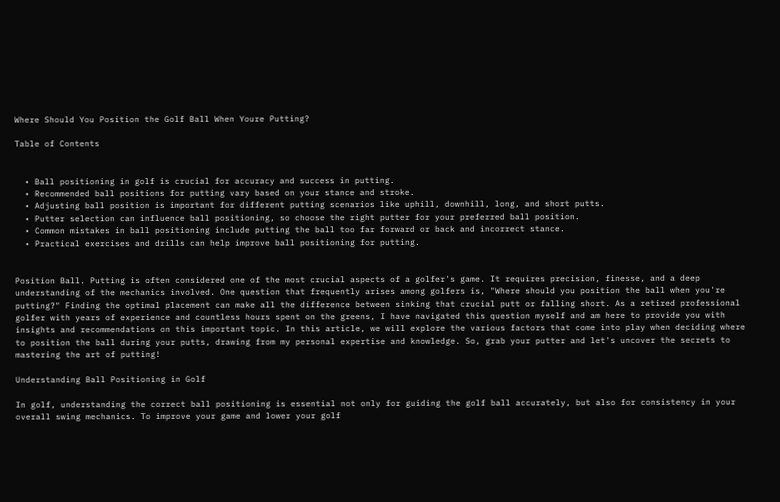Where Should You Position the Golf Ball When Youre Putting?

Table of Contents


  • Ball positioning in golf is crucial for accuracy and success in putting.
  • Recommended ball positions for putting vary based on your stance and stroke.
  • Adjusting ball position is important for different putting scenarios like uphill, downhill, long, and short putts.
  • Putter selection can influence ball positioning, so choose the right putter for your preferred ball position.
  • Common mistakes in ball positioning include putting the ball too far forward or back and incorrect stance.
  • Practical exercises and drills can help improve ball positioning for putting.


Position Ball. Putting is often considered one of the most crucial aspects of a golfer's game. It requires precision, finesse, and a deep understanding of the mechanics involved. One question that frequently arises among golfers is, "Where should you position the ball when you're putting?" Finding the optimal placement can make all the difference between sinking that crucial putt or falling short. As a retired professional golfer with years of experience and countless hours spent on the greens, I have navigated this question myself and am here to provide you with insights and recommendations on this important topic. In this article, we will explore the various factors that come into play when deciding where to position the ball during your putts, drawing from my personal expertise and knowledge. So, grab your putter and let's uncover the secrets to mastering the art of putting!

Understanding Ball Positioning in Golf

In golf, understanding the correct ball positioning is essential not only for guiding the golf ball accurately, but also for consistency in your overall swing mechanics. To improve your game and lower your golf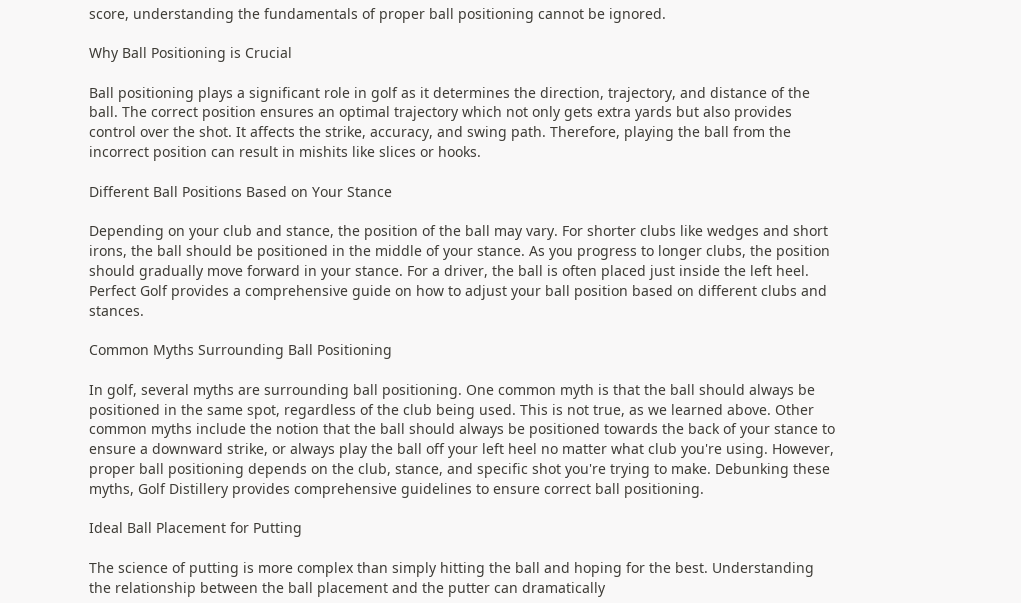score, understanding the fundamentals of proper ball positioning cannot be ignored.

Why Ball Positioning is Crucial

Ball positioning plays a significant role in golf as it determines the direction, trajectory, and distance of the ball. The correct position ensures an optimal trajectory which not only gets extra yards but also provides control over the shot. It affects the strike, accuracy, and swing path. Therefore, playing the ball from the incorrect position can result in mishits like slices or hooks.

Different Ball Positions Based on Your Stance

Depending on your club and stance, the position of the ball may vary. For shorter clubs like wedges and short irons, the ball should be positioned in the middle of your stance. As you progress to longer clubs, the position should gradually move forward in your stance. For a driver, the ball is often placed just inside the left heel. Perfect Golf provides a comprehensive guide on how to adjust your ball position based on different clubs and stances.

Common Myths Surrounding Ball Positioning

In golf, several myths are surrounding ball positioning. One common myth is that the ball should always be positioned in the same spot, regardless of the club being used. This is not true, as we learned above. Other common myths include the notion that the ball should always be positioned towards the back of your stance to ensure a downward strike, or always play the ball off your left heel no matter what club you're using. However, proper ball positioning depends on the club, stance, and specific shot you're trying to make. Debunking these myths, Golf Distillery provides comprehensive guidelines to ensure correct ball positioning.

Ideal Ball Placement for Putting

The science of putting is more complex than simply hitting the ball and hoping for the best. Understanding the relationship between the ball placement and the putter can dramatically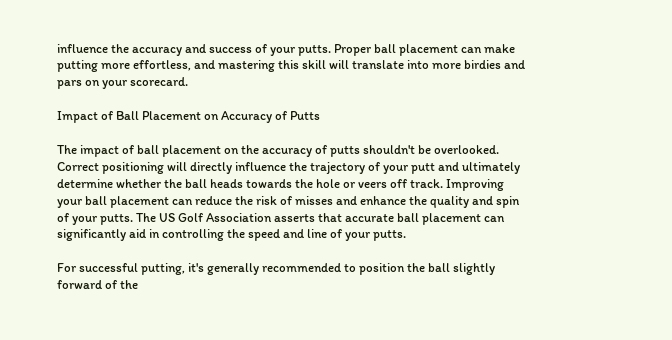influence the accuracy and success of your putts. Proper ball placement can make putting more effortless, and mastering this skill will translate into more birdies and pars on your scorecard.

Impact of Ball Placement on Accuracy of Putts

The impact of ball placement on the accuracy of putts shouldn't be overlooked. Correct positioning will directly influence the trajectory of your putt and ultimately determine whether the ball heads towards the hole or veers off track. Improving your ball placement can reduce the risk of misses and enhance the quality and spin of your putts. The US Golf Association asserts that accurate ball placement can significantly aid in controlling the speed and line of your putts.

For successful putting, it's generally recommended to position the ball slightly forward of the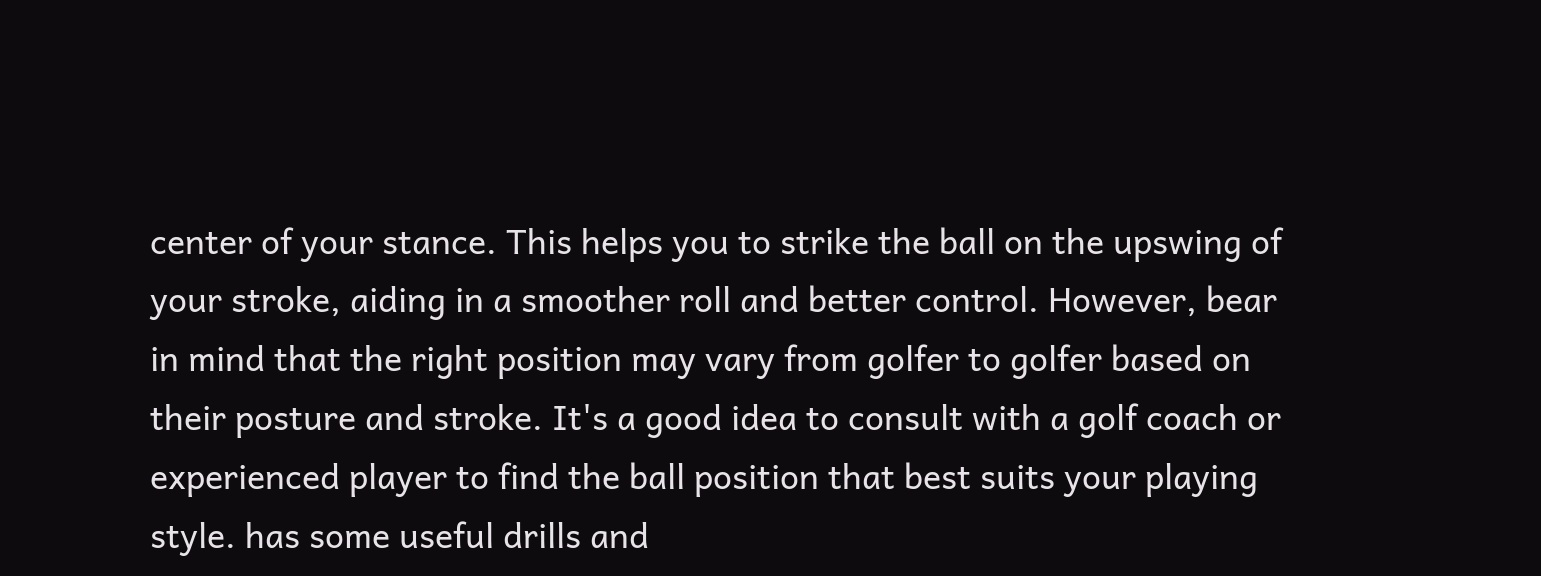center of your stance. This helps you to strike the ball on the upswing of your stroke, aiding in a smoother roll and better control. However, bear in mind that the right position may vary from golfer to golfer based on their posture and stroke. It's a good idea to consult with a golf coach or experienced player to find the ball position that best suits your playing style. has some useful drills and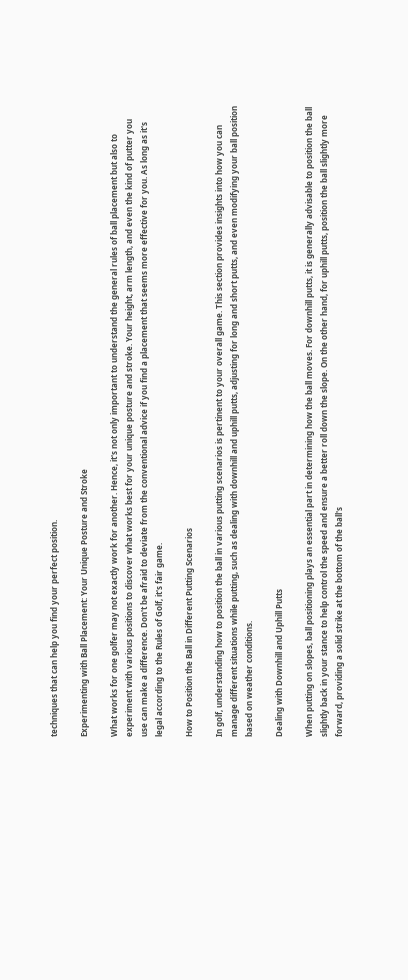techniques that can help you find your perfect position.

Experimenting with Ball Placement: Your Unique Posture and Stroke

What works for one golfer may not exactly work for another. Hence, it's not only important to understand the general rules of ball placement but also to experiment with various positions to discover what works best for your unique posture and stroke. Your height, arm length, and even the kind of putter you use can make a difference. Don't be afraid to deviate from the conventional advice if you find a placement that seems more effective for you. As long as it's legal according to the Rules of Golf, it's fair game.

How to Position the Ball in Different Putting Scenarios

In golf, understanding how to position the ball in various putting scenarios is pertinent to your overall game. This section provides insights into how you can manage different situations while putting, such as dealing with downhill and uphill putts, adjusting for long and short putts, and even modifying your ball position based on weather conditions.

Dealing with Downhill and Uphill Putts

When putting on slopes, ball positioning plays an essential part in determining how the ball moves. For downhill putts, it is generally advisable to position the ball slightly back in your stance to help control the speed and ensure a better roll down the slope. On the other hand, for uphill putts, position the ball slightly more forward, providing a solid strike at the bottom of the ball's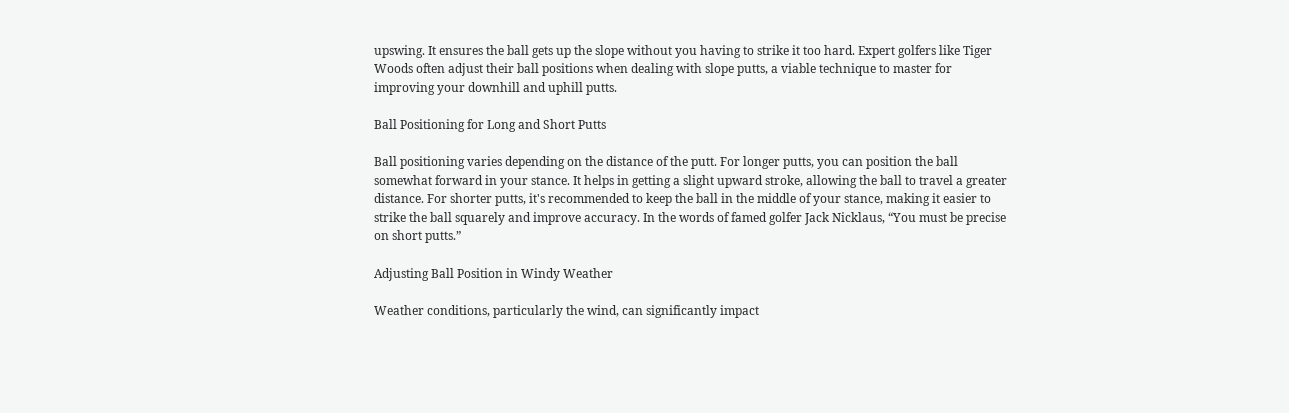upswing. It ensures the ball gets up the slope without you having to strike it too hard. Expert golfers like Tiger Woods often adjust their ball positions when dealing with slope putts, a viable technique to master for improving your downhill and uphill putts.

Ball Positioning for Long and Short Putts

Ball positioning varies depending on the distance of the putt. For longer putts, you can position the ball somewhat forward in your stance. It helps in getting a slight upward stroke, allowing the ball to travel a greater distance. For shorter putts, it's recommended to keep the ball in the middle of your stance, making it easier to strike the ball squarely and improve accuracy. In the words of famed golfer Jack Nicklaus, “You must be precise on short putts.”

Adjusting Ball Position in Windy Weather

Weather conditions, particularly the wind, can significantly impact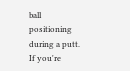ball positioning during a putt. If you're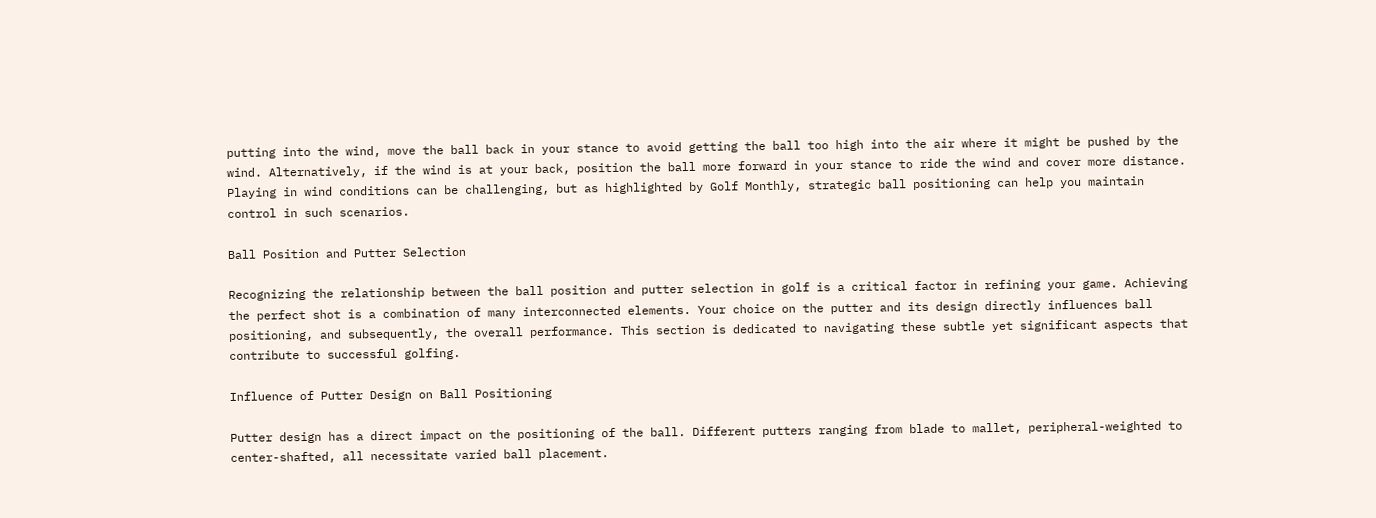putting into the wind, move the ball back in your stance to avoid getting the ball too high into the air where it might be pushed by the wind. Alternatively, if the wind is at your back, position the ball more forward in your stance to ride the wind and cover more distance. Playing in wind conditions can be challenging, but as highlighted by Golf Monthly, strategic ball positioning can help you maintain control in such scenarios.

Ball Position and Putter Selection

Recognizing the relationship between the ball position and putter selection in golf is a critical factor in refining your game. Achieving the perfect shot is a combination of many interconnected elements. Your choice on the putter and its design directly influences ball positioning, and subsequently, the overall performance. This section is dedicated to navigating these subtle yet significant aspects that contribute to successful golfing.

Influence of Putter Design on Ball Positioning

Putter design has a direct impact on the positioning of the ball. Different putters ranging from blade to mallet, peripheral-weighted to center-shafted, all necessitate varied ball placement.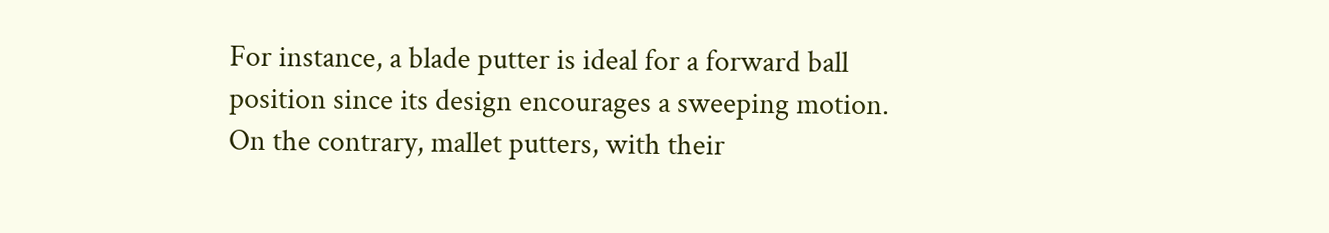For instance, a blade putter is ideal for a forward ball position since its design encourages a sweeping motion. On the contrary, mallet putters, with their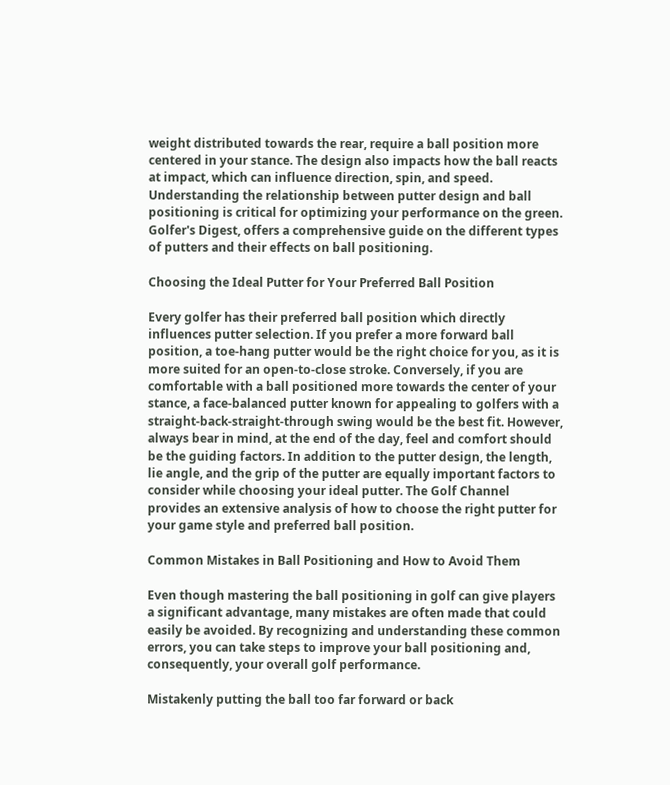weight distributed towards the rear, require a ball position more centered in your stance. The design also impacts how the ball reacts at impact, which can influence direction, spin, and speed. Understanding the relationship between putter design and ball positioning is critical for optimizing your performance on the green. Golfer's Digest, offers a comprehensive guide on the different types of putters and their effects on ball positioning.

Choosing the Ideal Putter for Your Preferred Ball Position

Every golfer has their preferred ball position which directly influences putter selection. If you prefer a more forward ball position, a toe-hang putter would be the right choice for you, as it is more suited for an open-to-close stroke. Conversely, if you are comfortable with a ball positioned more towards the center of your stance, a face-balanced putter known for appealing to golfers with a straight-back-straight-through swing would be the best fit. However, always bear in mind, at the end of the day, feel and comfort should be the guiding factors. In addition to the putter design, the length, lie angle, and the grip of the putter are equally important factors to consider while choosing your ideal putter. The Golf Channel provides an extensive analysis of how to choose the right putter for your game style and preferred ball position.

Common Mistakes in Ball Positioning and How to Avoid Them

Even though mastering the ball positioning in golf can give players a significant advantage, many mistakes are often made that could easily be avoided. By recognizing and understanding these common errors, you can take steps to improve your ball positioning and, consequently, your overall golf performance.

Mistakenly putting the ball too far forward or back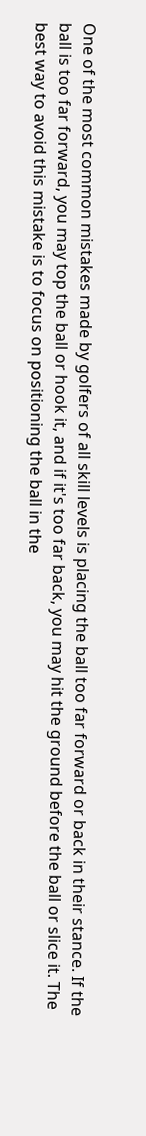One of the most common mistakes made by golfers of all skill levels is placing the ball too far forward or back in their stance. If the ball is too far forward, you may top the ball or hook it, and if it's too far back, you may hit the ground before the ball or slice it. The best way to avoid this mistake is to focus on positioning the ball in the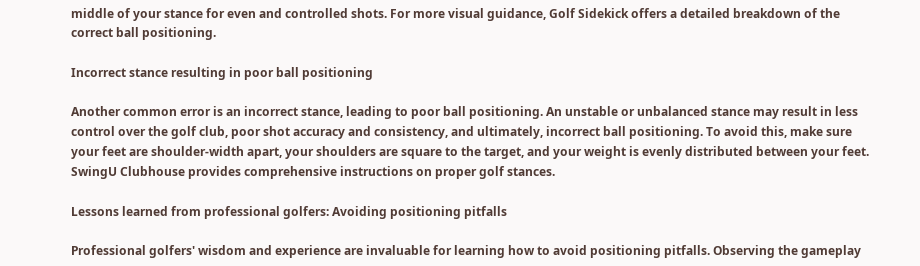middle of your stance for even and controlled shots. For more visual guidance, Golf Sidekick offers a detailed breakdown of the correct ball positioning.

Incorrect stance resulting in poor ball positioning

Another common error is an incorrect stance, leading to poor ball positioning. An unstable or unbalanced stance may result in less control over the golf club, poor shot accuracy and consistency, and ultimately, incorrect ball positioning. To avoid this, make sure your feet are shoulder-width apart, your shoulders are square to the target, and your weight is evenly distributed between your feet. SwingU Clubhouse provides comprehensive instructions on proper golf stances.

Lessons learned from professional golfers: Avoiding positioning pitfalls

Professional golfers' wisdom and experience are invaluable for learning how to avoid positioning pitfalls. Observing the gameplay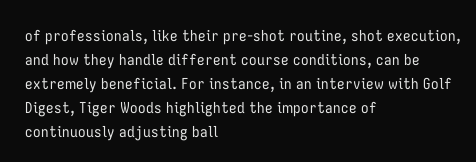of professionals, like their pre-shot routine, shot execution, and how they handle different course conditions, can be extremely beneficial. For instance, in an interview with Golf Digest, Tiger Woods highlighted the importance of continuously adjusting ball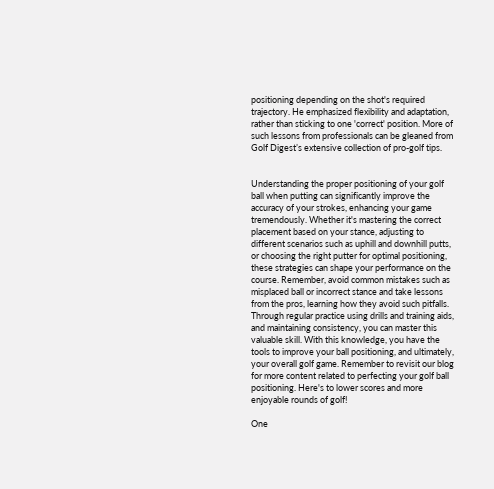positioning depending on the shot's required trajectory. He emphasized flexibility and adaptation, rather than sticking to one 'correct' position. More of such lessons from professionals can be gleaned from Golf Digest’s extensive collection of pro-golf tips.


Understanding the proper positioning of your golf ball when putting can significantly improve the accuracy of your strokes, enhancing your game tremendously. Whether it's mastering the correct placement based on your stance, adjusting to different scenarios such as uphill and downhill putts, or choosing the right putter for optimal positioning, these strategies can shape your performance on the course. Remember, avoid common mistakes such as misplaced ball or incorrect stance and take lessons from the pros, learning how they avoid such pitfalls. Through regular practice using drills and training aids, and maintaining consistency, you can master this valuable skill. With this knowledge, you have the tools to improve your ball positioning, and ultimately, your overall golf game. Remember to revisit our blog for more content related to perfecting your golf ball positioning. Here's to lower scores and more enjoyable rounds of golf!

One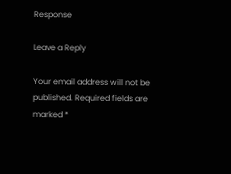Response

Leave a Reply

Your email address will not be published. Required fields are marked *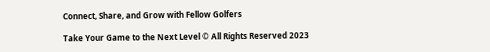Connect, Share, and Grow with Fellow Golfers

Take Your Game to the Next Level © All Rights Reserved 2023